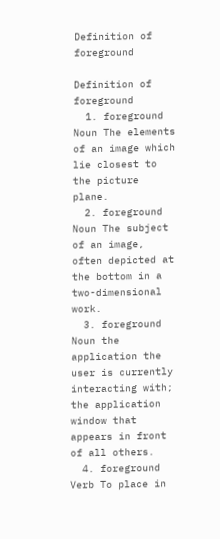Definition of foreground

Definition of foreground
  1. foreground Noun The elements of an image which lie closest to the picture plane.
  2. foreground Noun The subject of an image, often depicted at the bottom in a two-dimensional work.
  3. foreground Noun the application the user is currently interacting with; the application window that appears in front of all others.
  4. foreground Verb To place in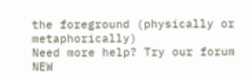the foreground (physically or metaphorically)
Need more help? Try our forum NEW